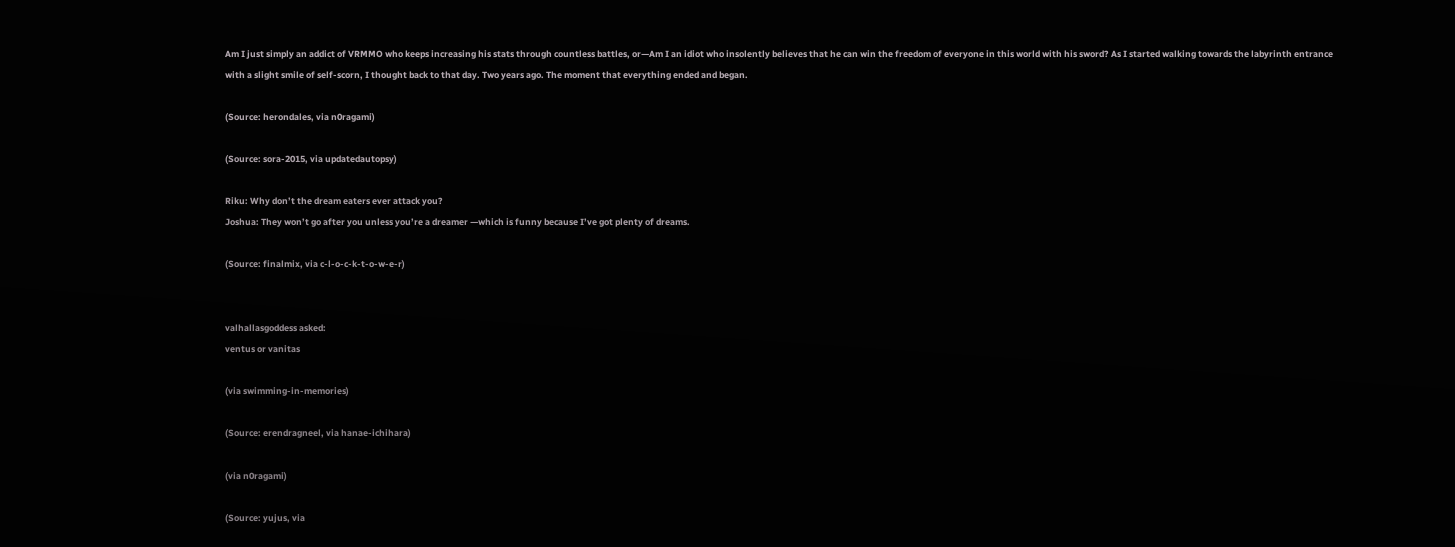Am I just simply an addict of VRMMO who keeps increasing his stats through countless battles, or—Am I an idiot who insolently believes that he can win the freedom of everyone in this world with his sword? As I started walking towards the labyrinth entrance with a slight smile of self-scorn, I thought back to that day. Two years ago. The moment that everything ended and began.

(Source: herondales, via n0ragami)

(Source: sora-2015, via updatedautopsy)

Riku: Why don’t the dream eaters ever attack you?
Joshua: They won’t go after you unless you’re a dreamer —which is funny because I’ve got plenty of dreams.

(Source: finalmix, via c-l-o-c-k-t-o-w-e-r)


valhallasgoddess asked:
ventus or vanitas

(via swimming-in-memories)

(Source: erendragneel, via hanae-ichihara)

(via n0ragami)

(Source: yujus, via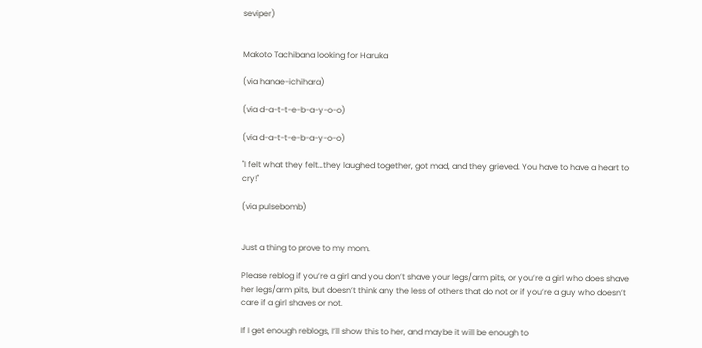seviper)


Makoto Tachibana looking for Haruka

(via hanae-ichihara)

(via d-a-t-t-e-b-a-y-o-o)

(via d-a-t-t-e-b-a-y-o-o)

"I felt what they felt…they laughed together, got mad, and they grieved. You have to have a heart to cry!"

(via pulsebomb)


Just a thing to prove to my mom.

Please reblog if you’re a girl and you don’t shave your legs/arm pits, or you’re a girl who does shave her legs/arm pits, but doesn’t think any the less of others that do not or if you’re a guy who doesn’t care if a girl shaves or not.

If I get enough reblogs, I’ll show this to her, and maybe it will be enough to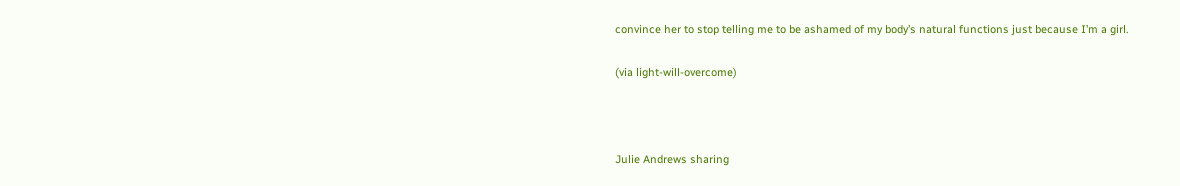convince her to stop telling me to be ashamed of my body’s natural functions just because I’m a girl.

(via light-will-overcome)



Julie Andrews sharing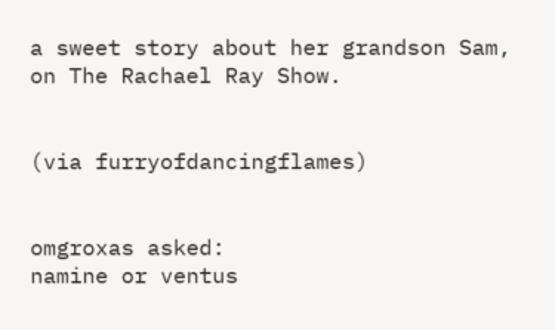a sweet story about her grandson Sam, on The Rachael Ray Show.


(via furryofdancingflames)


omgroxas asked:
namine or ventus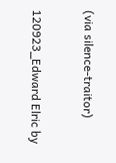(via silence-traitor)


120923_Edward Elric by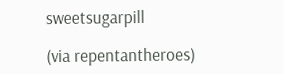sweetsugarpill

(via repentantheroes)